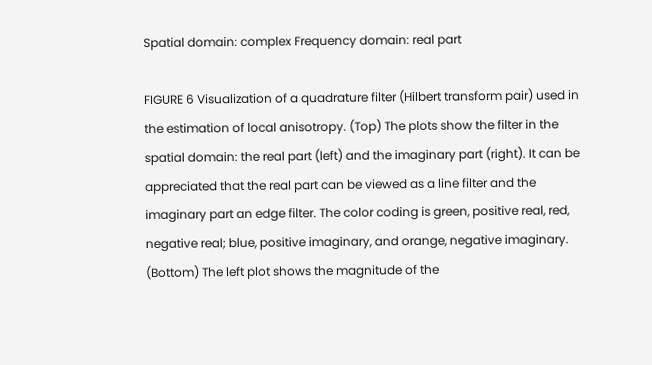Spatial domain: complex Frequency domain: real part

FIGURE 6 Visualization of a quadrature filter (Hilbert transform pair) used in the estimation of local anisotropy. (Top) The plots show the filter in the spatial domain: the real part (left) and the imaginary part (right). It can be appreciated that the real part can be viewed as a line filter and the imaginary part an edge filter. The color coding is green, positive real, red, negative real; blue, positive imaginary, and orange, negative imaginary. (Bottom) The left plot shows the magnitude of the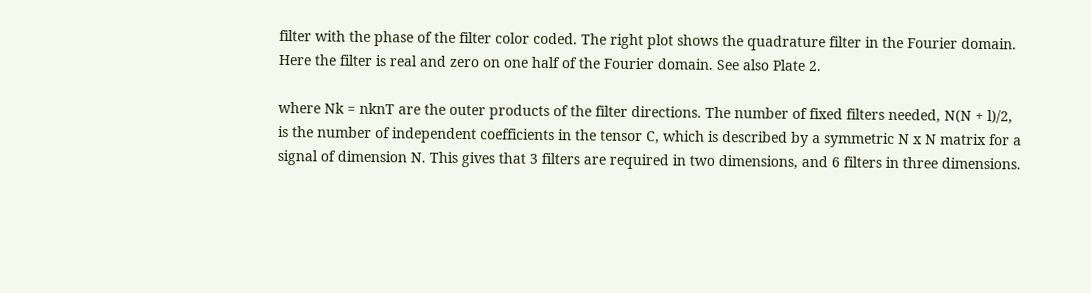filter with the phase of the filter color coded. The right plot shows the quadrature filter in the Fourier domain. Here the filter is real and zero on one half of the Fourier domain. See also Plate 2.

where Nk = nknT are the outer products of the filter directions. The number of fixed filters needed, N(N + l)/2, is the number of independent coefficients in the tensor C, which is described by a symmetric N x N matrix for a signal of dimension N. This gives that 3 filters are required in two dimensions, and 6 filters in three dimensions.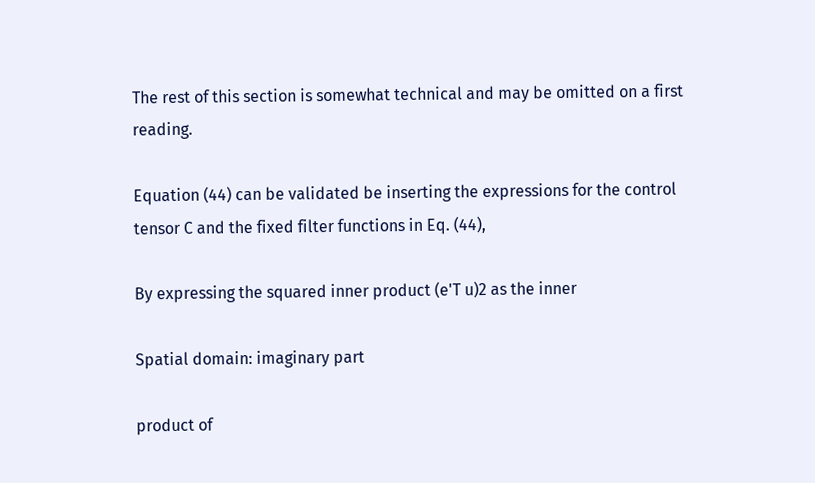The rest of this section is somewhat technical and may be omitted on a first reading.

Equation (44) can be validated be inserting the expressions for the control tensor C and the fixed filter functions in Eq. (44),

By expressing the squared inner product (e'T u)2 as the inner

Spatial domain: imaginary part

product of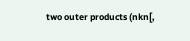two outer products (nkn[,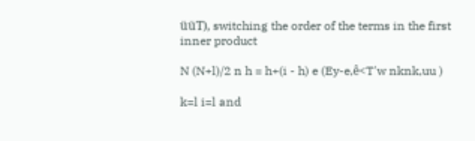üüT), switching the order of the terms in the first inner product

N (N+l)/2 n h = h+(i - h) e (Ey-e,ê<T'w nknk,uu )

k=l i=l and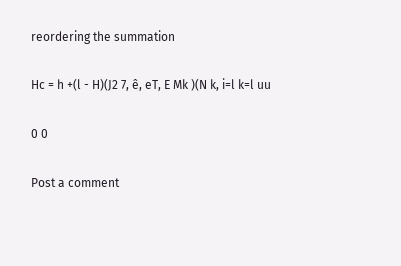reordering the summation

Hc = h +(l - H)(J2 7, ê, eT, E Mk )(N k, i=l k=l uu

0 0

Post a comment